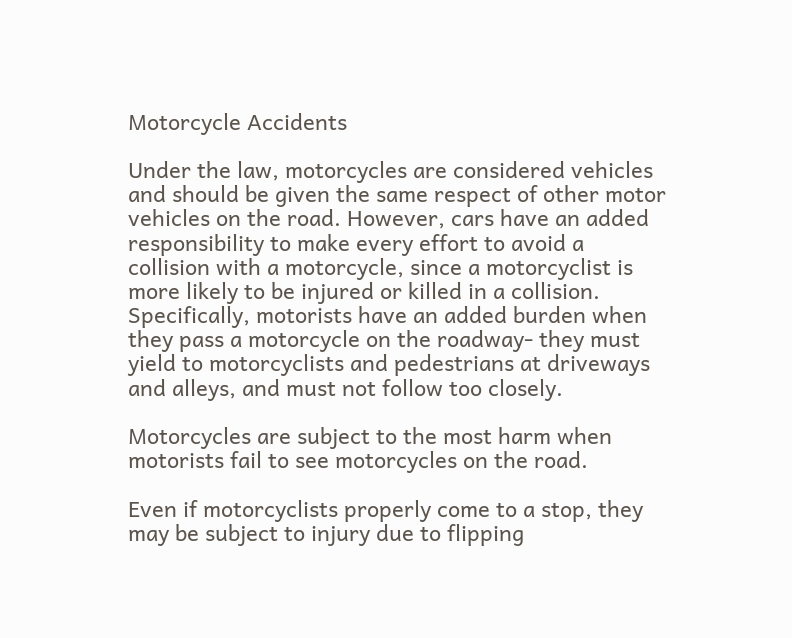Motorcycle Accidents

Under the law, motorcycles are considered vehicles and should be given the same respect of other motor vehicles on the road. However, cars have an added responsibility to make every effort to avoid a collision with a motorcycle, since a motorcyclist is more likely to be injured or killed in a collision. Specifically, motorists have an added burden when they pass a motorcycle on the roadway- they must yield to motorcyclists and pedestrians at driveways and alleys, and must not follow too closely.

Motorcycles are subject to the most harm when motorists fail to see motorcycles on the road.

Even if motorcyclists properly come to a stop, they may be subject to injury due to flipping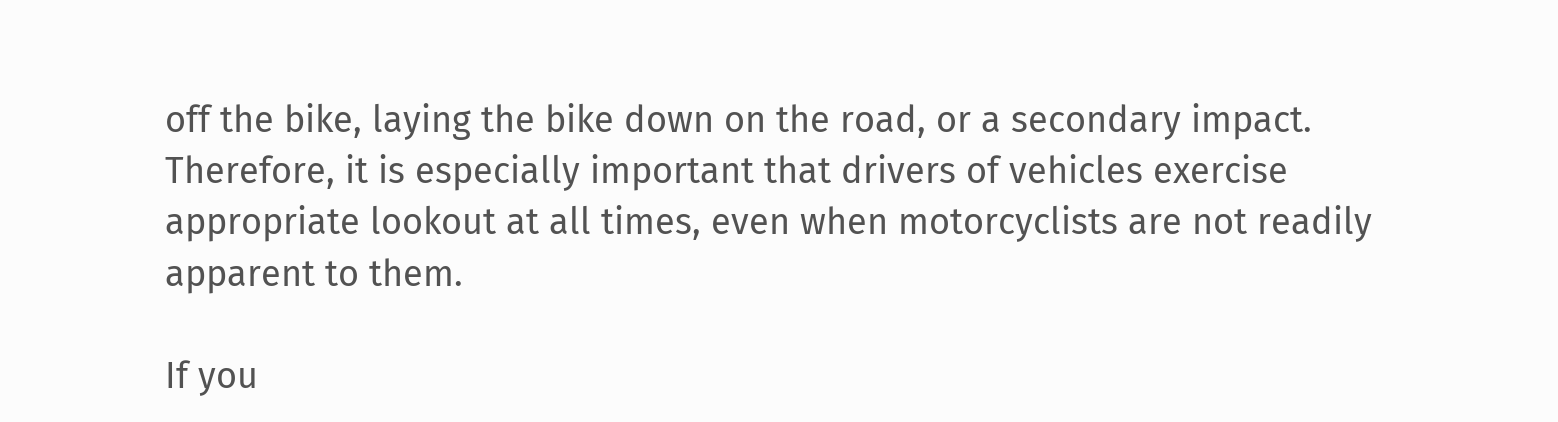off the bike, laying the bike down on the road, or a secondary impact. Therefore, it is especially important that drivers of vehicles exercise appropriate lookout at all times, even when motorcyclists are not readily apparent to them.

If you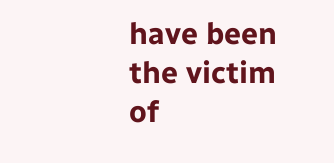have been the victim of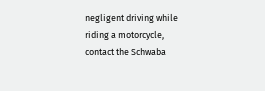negligent driving while riding a motorcycle, contact the Schwaba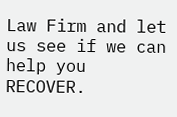Law Firm and let us see if we can help you RECOVER.